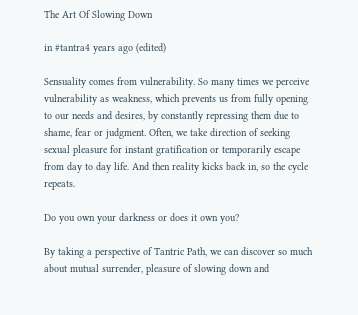The Art Of Slowing Down

in #tantra4 years ago (edited)

Sensuality comes from vulnerability. So many times we perceive vulnerability as weakness, which prevents us from fully opening to our needs and desires, by constantly repressing them due to shame, fear or judgment. Often, we take direction of seeking sexual pleasure for instant gratification or temporarily escape from day to day life. And then reality kicks back in, so the cycle repeats.

Do you own your darkness or does it own you?

By taking a perspective of Tantric Path, we can discover so much about mutual surrender, pleasure of slowing down and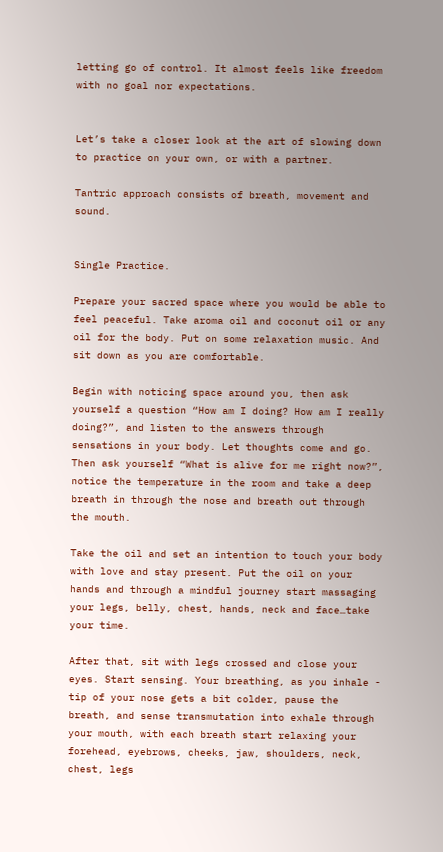letting go of control. It almost feels like freedom with no goal nor expectations.


Let’s take a closer look at the art of slowing down to practice on your own, or with a partner.

Tantric approach consists of breath, movement and sound.


Single Practice.

Prepare your sacred space where you would be able to feel peaceful. Take aroma oil and coconut oil or any oil for the body. Put on some relaxation music. And sit down as you are comfortable.

Begin with noticing space around you, then ask yourself a question “How am I doing? How am I really doing?”, and listen to the answers through sensations in your body. Let thoughts come and go. Then ask yourself “What is alive for me right now?”, notice the temperature in the room and take a deep breath in through the nose and breath out through the mouth.

Take the oil and set an intention to touch your body with love and stay present. Put the oil on your hands and through a mindful journey start massaging your legs, belly, chest, hands, neck and face…take your time.

After that, sit with legs crossed and close your eyes. Start sensing. Your breathing, as you inhale - tip of your nose gets a bit colder, pause the breath, and sense transmutation into exhale through your mouth, with each breath start relaxing your forehead, eyebrows, cheeks, jaw, shoulders, neck, chest, legs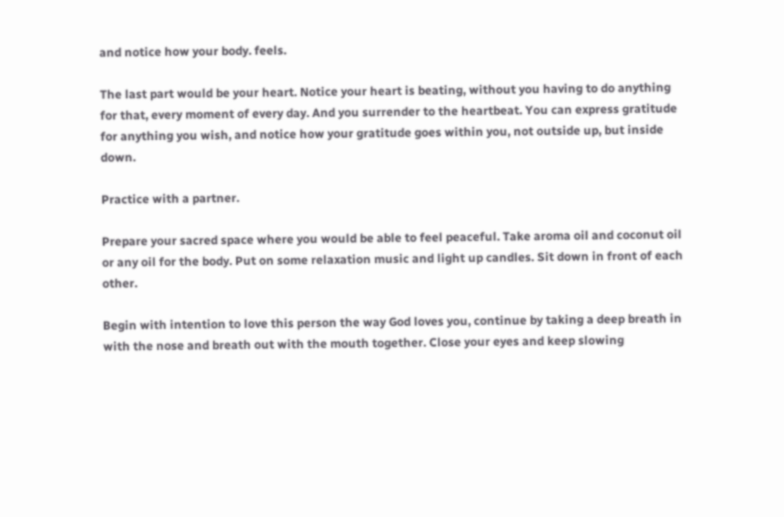and notice how your body. feels.

The last part would be your heart. Notice your heart is beating, without you having to do anything for that, every moment of every day. And you surrender to the heartbeat. You can express gratitude for anything you wish, and notice how your gratitude goes within you, not outside up, but inside down.

Practice with a partner.

Prepare your sacred space where you would be able to feel peaceful. Take aroma oil and coconut oil or any oil for the body. Put on some relaxation music and light up candles. Sit down in front of each other.

Begin with intention to love this person the way God loves you, continue by taking a deep breath in with the nose and breath out with the mouth together. Close your eyes and keep slowing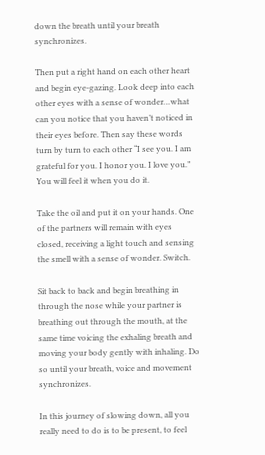down the breath until your breath synchronizes.

Then put a right hand on each other heart and begin eye-gazing. Look deep into each other eyes with a sense of wonder…what can you notice that you haven’t noticed in their eyes before. Then say these words turn by turn to each other “I see you. I am grateful for you. I honor you. I love you.” You will feel it when you do it.

Take the oil and put it on your hands. One of the partners will remain with eyes closed, receiving a light touch and sensing the smell with a sense of wonder. Switch.

Sit back to back and begin breathing in through the nose while your partner is breathing out through the mouth, at the same time voicing the exhaling breath and moving your body gently with inhaling. Do so until your breath, voice and movement synchronizes.

In this journey of slowing down, all you really need to do is to be present, to feel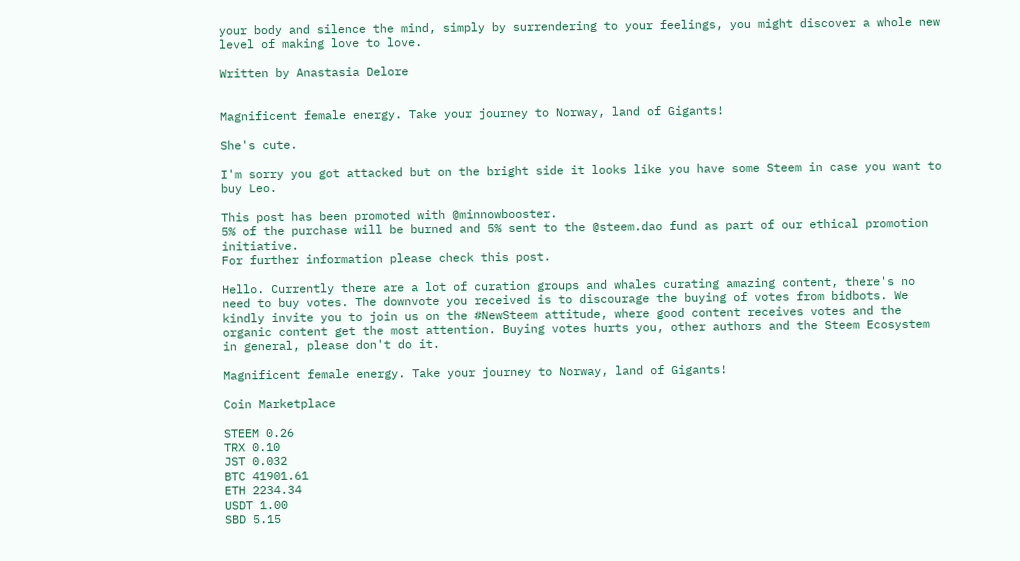your body and silence the mind, simply by surrendering to your feelings, you might discover a whole new level of making love to love.

Written by Anastasia Delore


Magnificent female energy. Take your journey to Norway, land of Gigants!

She's cute.

I'm sorry you got attacked but on the bright side it looks like you have some Steem in case you want to buy Leo.

This post has been promoted with @minnowbooster.
5% of the purchase will be burned and 5% sent to the @steem.dao fund as part of our ethical promotion initiative.
For further information please check this post.

Hello. Currently there are a lot of curation groups and whales curating amazing content, there's no need to buy votes. The downvote you received is to discourage the buying of votes from bidbots. We kindly invite you to join us on the #NewSteem attitude, where good content receives votes and the organic content get the most attention. Buying votes hurts you, other authors and the Steem Ecosystem in general, please don't do it.

Magnificent female energy. Take your journey to Norway, land of Gigants!

Coin Marketplace

STEEM 0.26
TRX 0.10
JST 0.032
BTC 41901.61
ETH 2234.34
USDT 1.00
SBD 5.15